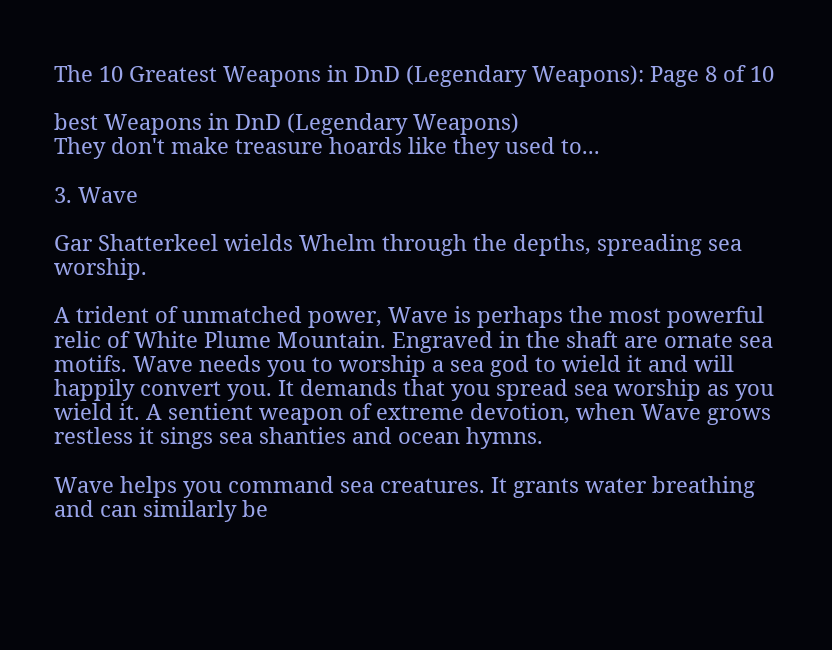The 10 Greatest Weapons in DnD (Legendary Weapons): Page 8 of 10

best Weapons in DnD (Legendary Weapons)
They don't make treasure hoards like they used to...

3. Wave

Gar Shatterkeel wields Whelm through the depths, spreading sea worship.

A trident of unmatched power, Wave is perhaps the most powerful relic of White Plume Mountain. Engraved in the shaft are ornate sea motifs. Wave needs you to worship a sea god to wield it and will happily convert you. It demands that you spread sea worship as you wield it. A sentient weapon of extreme devotion, when Wave grows restless it sings sea shanties and ocean hymns.

Wave helps you command sea creatures. It grants water breathing and can similarly be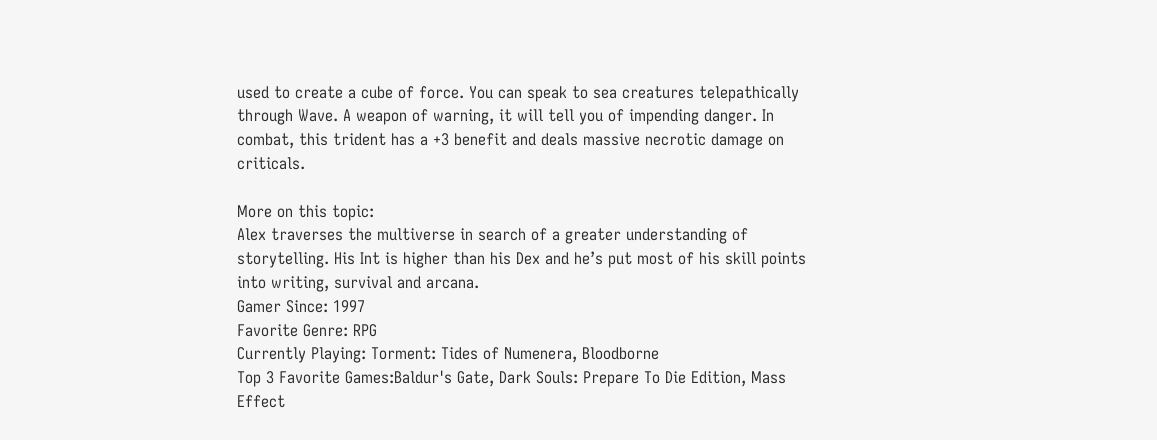used to create a cube of force. You can speak to sea creatures telepathically through Wave. A weapon of warning, it will tell you of impending danger. In combat, this trident has a +3 benefit and deals massive necrotic damage on criticals.

More on this topic:
Alex traverses the multiverse in search of a greater understanding of storytelling. His Int is higher than his Dex and he’s put most of his skill points into writing, survival and arcana.
Gamer Since: 1997
Favorite Genre: RPG
Currently Playing: Torment: Tides of Numenera, Bloodborne
Top 3 Favorite Games:Baldur's Gate, Dark Souls: Prepare To Die Edition, Mass Effect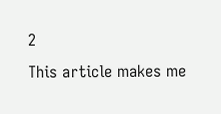2
This article makes me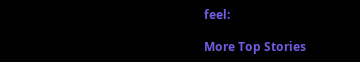feel:

More Top Stories